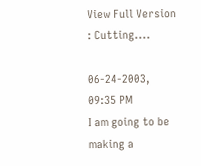View Full Version : Cutting....

06-24-2003, 09:35 PM
I am going to be making a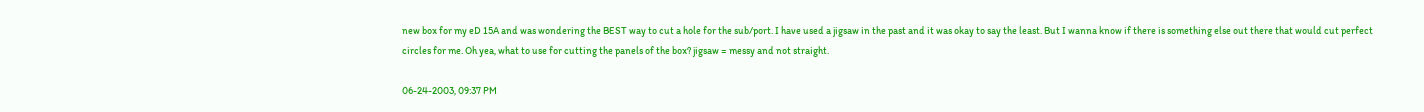new box for my eD 15A and was wondering the BEST way to cut a hole for the sub/port. I have used a jigsaw in the past and it was okay to say the least. But I wanna know if there is something else out there that would cut perfect circles for me. Oh yea, what to use for cutting the panels of the box? jigsaw = messy and not straight.

06-24-2003, 09:37 PM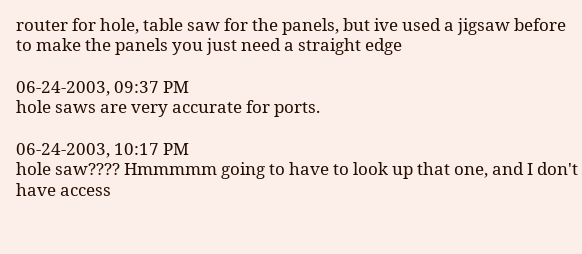router for hole, table saw for the panels, but ive used a jigsaw before to make the panels you just need a straight edge

06-24-2003, 09:37 PM
hole saws are very accurate for ports.

06-24-2003, 10:17 PM
hole saw???? Hmmmmm going to have to look up that one, and I don't have access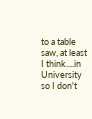to a table saw, at least I think....in University so I don't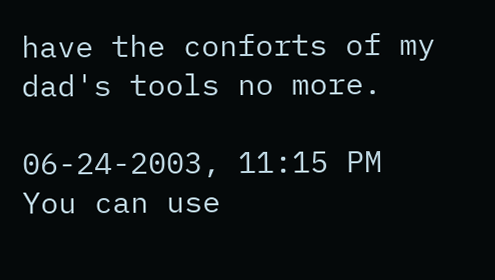have the conforts of my dad's tools no more.

06-24-2003, 11:15 PM
You can use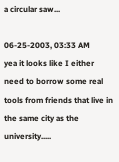a circular saw...

06-25-2003, 03:33 AM
yea it looks like I either need to borrow some real tools from friends that live in the same city as the university.....